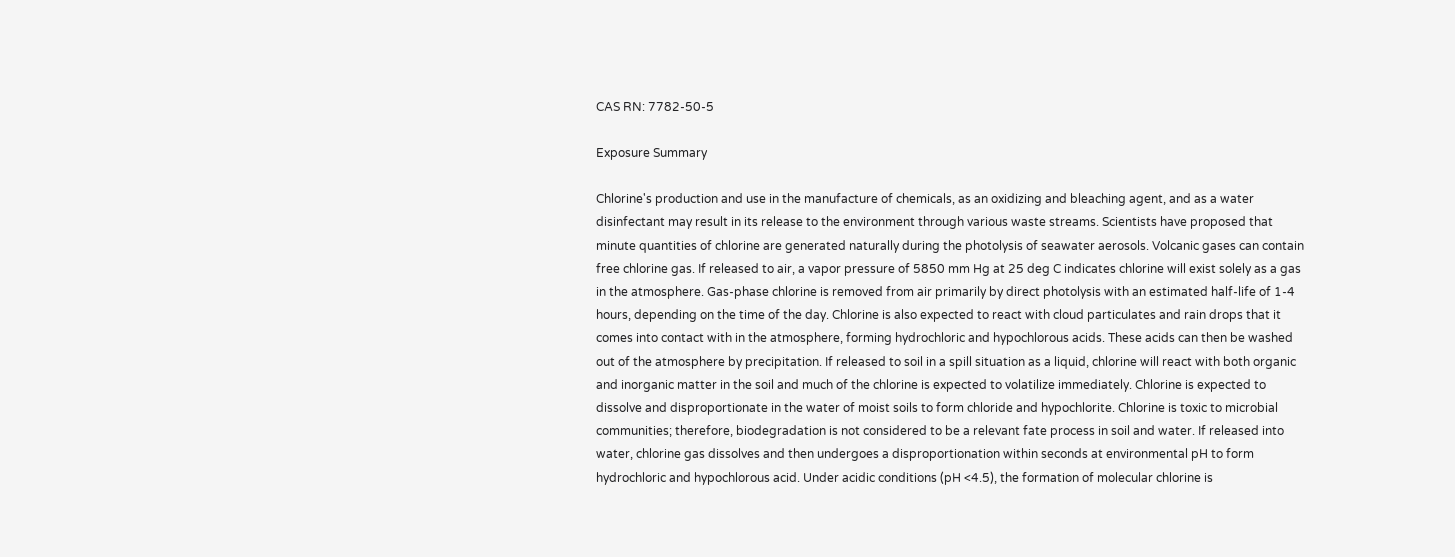CAS RN: 7782-50-5

Exposure Summary

Chlorine's production and use in the manufacture of chemicals, as an oxidizing and bleaching agent, and as a water disinfectant may result in its release to the environment through various waste streams. Scientists have proposed that minute quantities of chlorine are generated naturally during the photolysis of seawater aerosols. Volcanic gases can contain free chlorine gas. If released to air, a vapor pressure of 5850 mm Hg at 25 deg C indicates chlorine will exist solely as a gas in the atmosphere. Gas-phase chlorine is removed from air primarily by direct photolysis with an estimated half-life of 1-4 hours, depending on the time of the day. Chlorine is also expected to react with cloud particulates and rain drops that it comes into contact with in the atmosphere, forming hydrochloric and hypochlorous acids. These acids can then be washed out of the atmosphere by precipitation. If released to soil in a spill situation as a liquid, chlorine will react with both organic and inorganic matter in the soil and much of the chlorine is expected to volatilize immediately. Chlorine is expected to dissolve and disproportionate in the water of moist soils to form chloride and hypochlorite. Chlorine is toxic to microbial communities; therefore, biodegradation is not considered to be a relevant fate process in soil and water. If released into water, chlorine gas dissolves and then undergoes a disproportionation within seconds at environmental pH to form hydrochloric and hypochlorous acid. Under acidic conditions (pH <4.5), the formation of molecular chlorine is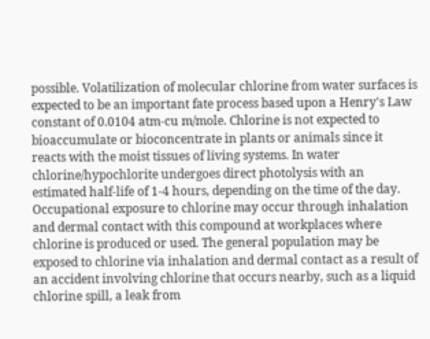possible. Volatilization of molecular chlorine from water surfaces is expected to be an important fate process based upon a Henry's Law constant of 0.0104 atm-cu m/mole. Chlorine is not expected to bioaccumulate or bioconcentrate in plants or animals since it reacts with the moist tissues of living systems. In water chlorine/hypochlorite undergoes direct photolysis with an estimated half-life of 1-4 hours, depending on the time of the day. Occupational exposure to chlorine may occur through inhalation and dermal contact with this compound at workplaces where chlorine is produced or used. The general population may be exposed to chlorine via inhalation and dermal contact as a result of an accident involving chlorine that occurs nearby, such as a liquid chlorine spill, a leak from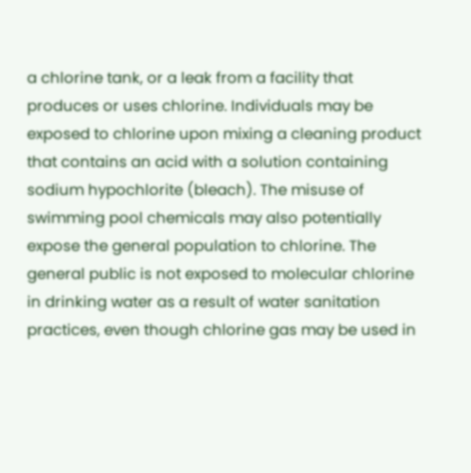a chlorine tank, or a leak from a facility that produces or uses chlorine. Individuals may be exposed to chlorine upon mixing a cleaning product that contains an acid with a solution containing sodium hypochlorite (bleach). The misuse of swimming pool chemicals may also potentially expose the general population to chlorine. The general public is not exposed to molecular chlorine in drinking water as a result of water sanitation practices, even though chlorine gas may be used in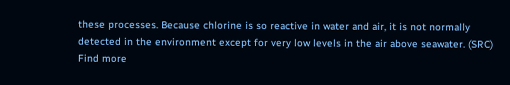these processes. Because chlorine is so reactive in water and air, it is not normally detected in the environment except for very low levels in the air above seawater. (SRC)
Find more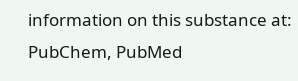information on this substance at: PubChem, PubMed